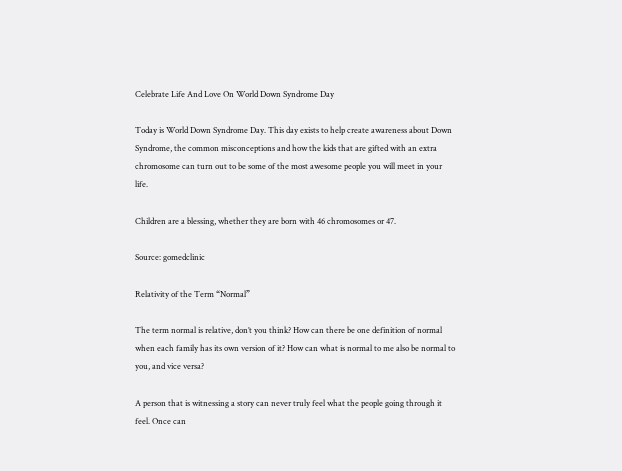Celebrate Life And Love On World Down Syndrome Day

Today is World Down Syndrome Day. This day exists to help create awareness about Down Syndrome, the common misconceptions and how the kids that are gifted with an extra chromosome can turn out to be some of the most awesome people you will meet in your life.

Children are a blessing, whether they are born with 46 chromosomes or 47.

Source: gomedclinic

Relativity of the Term “Normal”

The term normal is relative, don’t you think? How can there be one definition of normal when each family has its own version of it? How can what is normal to me also be normal to you, and vice versa?

A person that is witnessing a story can never truly feel what the people going through it feel. Once can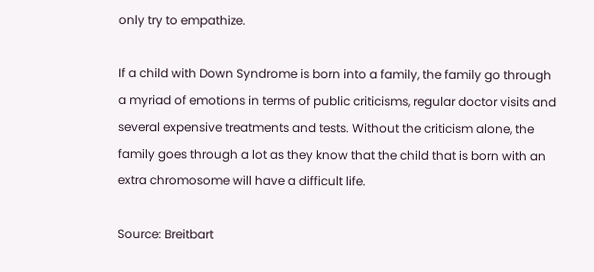only try to empathize.

If a child with Down Syndrome is born into a family, the family go through a myriad of emotions in terms of public criticisms, regular doctor visits and several expensive treatments and tests. Without the criticism alone, the family goes through a lot as they know that the child that is born with an extra chromosome will have a difficult life.

Source: Breitbart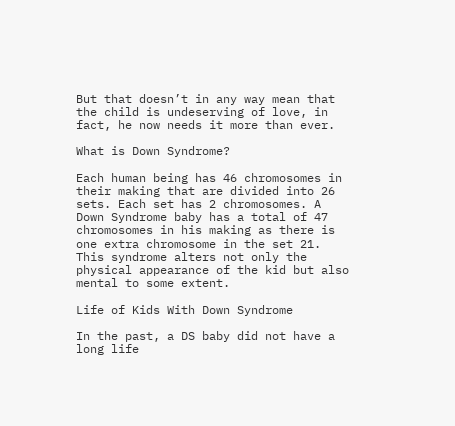But that doesn’t in any way mean that the child is undeserving of love, in fact, he now needs it more than ever.

What is Down Syndrome?

Each human being has 46 chromosomes in their making that are divided into 26 sets. Each set has 2 chromosomes. A Down Syndrome baby has a total of 47 chromosomes in his making as there is one extra chromosome in the set 21. This syndrome alters not only the physical appearance of the kid but also mental to some extent.

Life of Kids With Down Syndrome

In the past, a DS baby did not have a long life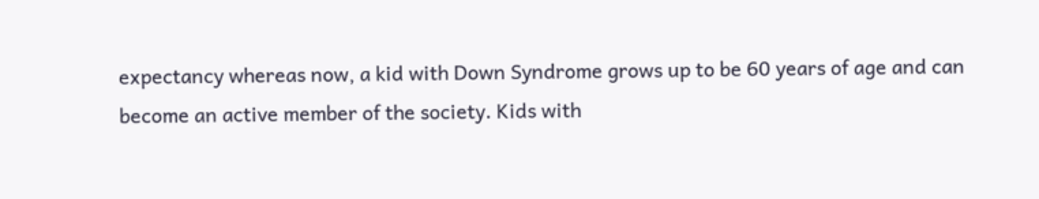expectancy whereas now, a kid with Down Syndrome grows up to be 60 years of age and can become an active member of the society. Kids with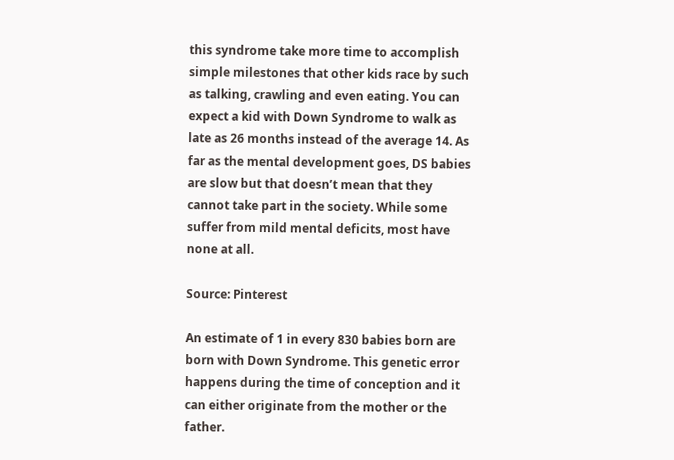this syndrome take more time to accomplish simple milestones that other kids race by such as talking, crawling and even eating. You can expect a kid with Down Syndrome to walk as late as 26 months instead of the average 14. As far as the mental development goes, DS babies are slow but that doesn’t mean that they cannot take part in the society. While some suffer from mild mental deficits, most have none at all.

Source: Pinterest

An estimate of 1 in every 830 babies born are born with Down Syndrome. This genetic error happens during the time of conception and it can either originate from the mother or the father.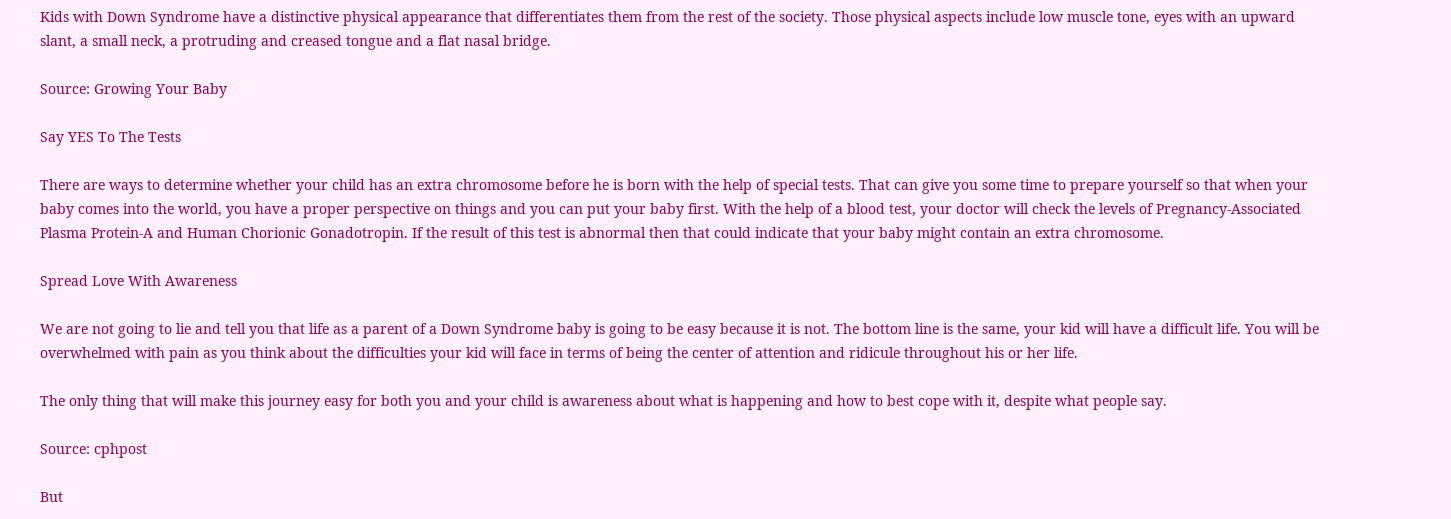Kids with Down Syndrome have a distinctive physical appearance that differentiates them from the rest of the society. Those physical aspects include low muscle tone, eyes with an upward slant, a small neck, a protruding and creased tongue and a flat nasal bridge.

Source: Growing Your Baby

Say YES To The Tests

There are ways to determine whether your child has an extra chromosome before he is born with the help of special tests. That can give you some time to prepare yourself so that when your baby comes into the world, you have a proper perspective on things and you can put your baby first. With the help of a blood test, your doctor will check the levels of Pregnancy-Associated Plasma Protein-A and Human Chorionic Gonadotropin. If the result of this test is abnormal then that could indicate that your baby might contain an extra chromosome.

Spread Love With Awareness

We are not going to lie and tell you that life as a parent of a Down Syndrome baby is going to be easy because it is not. The bottom line is the same, your kid will have a difficult life. You will be overwhelmed with pain as you think about the difficulties your kid will face in terms of being the center of attention and ridicule throughout his or her life.

The only thing that will make this journey easy for both you and your child is awareness about what is happening and how to best cope with it, despite what people say.

Source: cphpost

But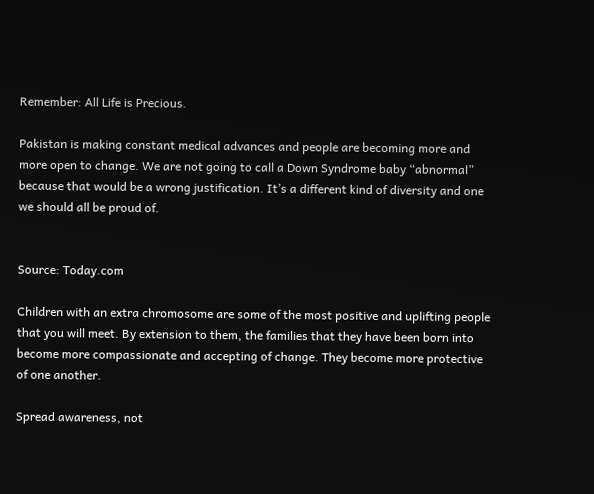Remember: All Life is Precious.

Pakistan is making constant medical advances and people are becoming more and more open to change. We are not going to call a Down Syndrome baby “abnormal” because that would be a wrong justification. It’s a different kind of diversity and one we should all be proud of.


Source: Today.com

Children with an extra chromosome are some of the most positive and uplifting people that you will meet. By extension to them, the families that they have been born into become more compassionate and accepting of change. They become more protective of one another.

Spread awareness, not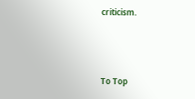criticism.



To Top